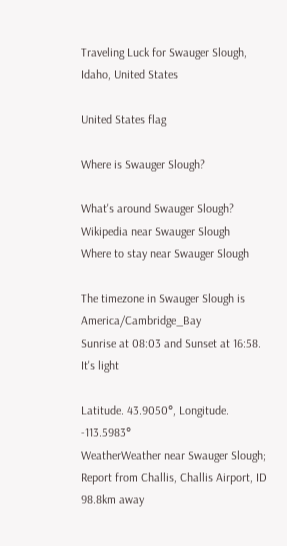Traveling Luck for Swauger Slough, Idaho, United States

United States flag

Where is Swauger Slough?

What's around Swauger Slough?
Wikipedia near Swauger Slough
Where to stay near Swauger Slough

The timezone in Swauger Slough is America/Cambridge_Bay
Sunrise at 08:03 and Sunset at 16:58. It's light

Latitude. 43.9050°, Longitude. -113.5983°
WeatherWeather near Swauger Slough; Report from Challis, Challis Airport, ID 98.8km away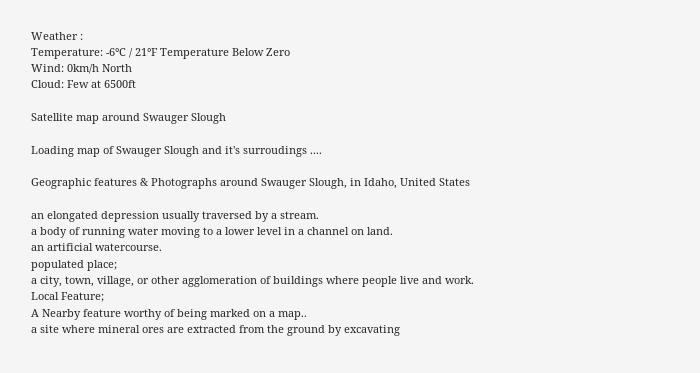Weather :
Temperature: -6°C / 21°F Temperature Below Zero
Wind: 0km/h North
Cloud: Few at 6500ft

Satellite map around Swauger Slough

Loading map of Swauger Slough and it's surroudings ....

Geographic features & Photographs around Swauger Slough, in Idaho, United States

an elongated depression usually traversed by a stream.
a body of running water moving to a lower level in a channel on land.
an artificial watercourse.
populated place;
a city, town, village, or other agglomeration of buildings where people live and work.
Local Feature;
A Nearby feature worthy of being marked on a map..
a site where mineral ores are extracted from the ground by excavating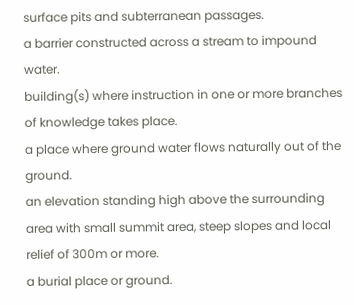surface pits and subterranean passages.
a barrier constructed across a stream to impound water.
building(s) where instruction in one or more branches of knowledge takes place.
a place where ground water flows naturally out of the ground.
an elevation standing high above the surrounding area with small summit area, steep slopes and local relief of 300m or more.
a burial place or ground.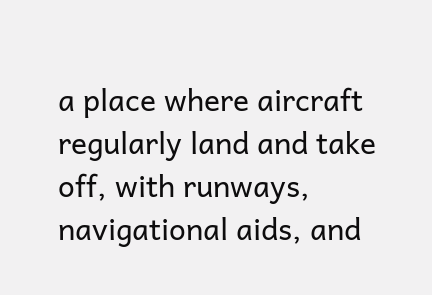a place where aircraft regularly land and take off, with runways, navigational aids, and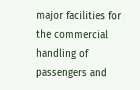major facilities for the commercial handling of passengers and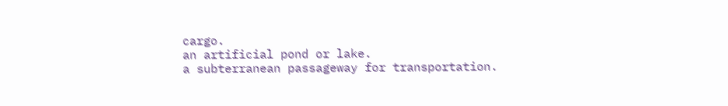cargo.
an artificial pond or lake.
a subterranean passageway for transportation.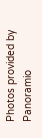Photos provided by Panoramio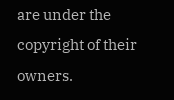are under the copyright of their owners.